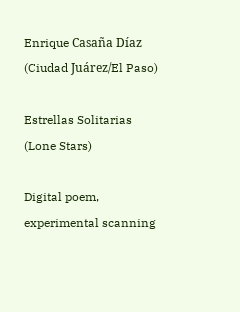Enrique Casaña Díaz (Ciudad Juárez/El Paso)

Estrellas Solitarias (Lone Stars)

Digital poem, experimental scanning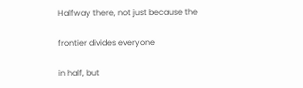Halfway there, not just because the

frontier divides everyone

in half, but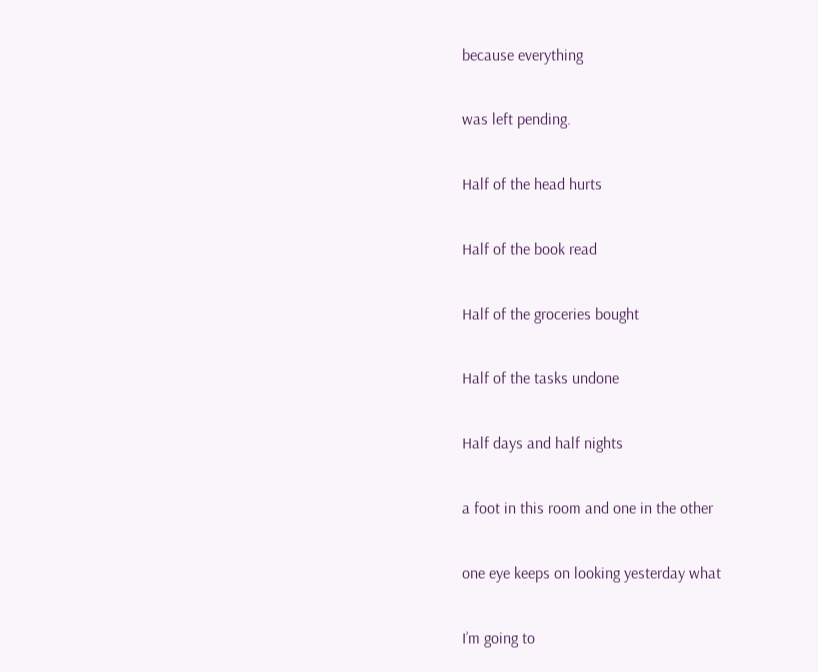because everything

was left pending.

Half of the head hurts

Half of the book read

Half of the groceries bought

Half of the tasks undone

Half days and half nights

a foot in this room and one in the other

one eye keeps on looking yesterday what

I’m going to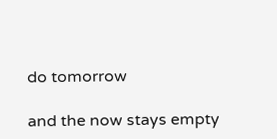do tomorrow

and the now stays empty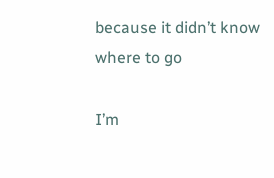because it didn’t know where to go

I’m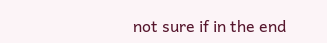not sure if in the end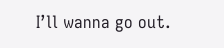I’ll wanna go out.